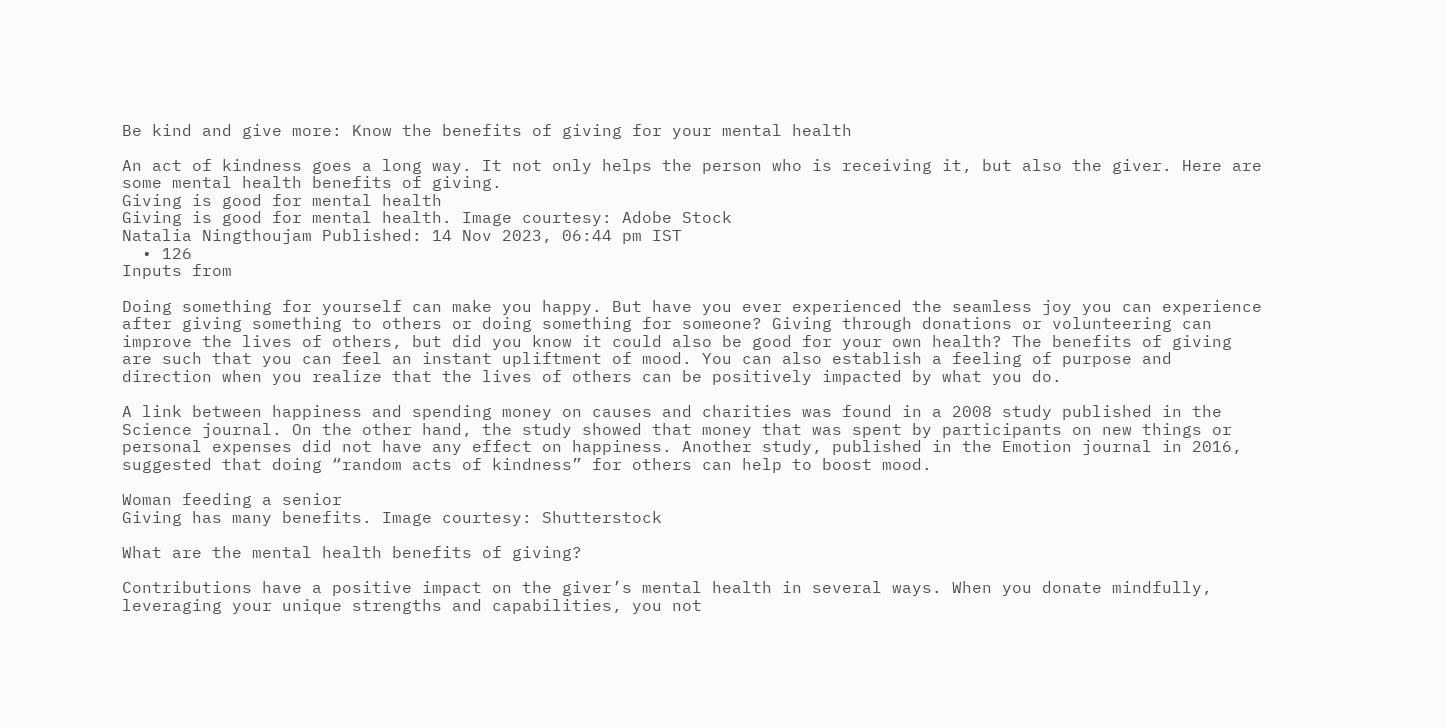Be kind and give more: Know the benefits of giving for your mental health

An act of kindness goes a long way. It not only helps the person who is receiving it, but also the giver. Here are some mental health benefits of giving.
Giving is good for mental health
Giving is good for mental health. Image courtesy: Adobe Stock
Natalia Ningthoujam Published: 14 Nov 2023, 06:44 pm IST
  • 126
Inputs from

Doing something for yourself can make you happy. But have you ever experienced the seamless joy you can experience after giving something to others or doing something for someone? Giving through donations or volunteering can improve the lives of others, but did you know it could also be good for your own health? The benefits of giving are such that you can feel an instant upliftment of mood. You can also establish a feeling of purpose and direction when you realize that the lives of others can be positively impacted by what you do.

A link between happiness and spending money on causes and charities was found in a 2008 study published in the Science journal. On the other hand, the study showed that money that was spent by participants on new things or personal expenses did not have any effect on happiness. Another study, published in the Emotion journal in 2016, suggested that doing “random acts of kindness” for others can help to boost mood.

Woman feeding a senior
Giving has many benefits. Image courtesy: Shutterstock

What are the mental health benefits of giving?

Contributions have a positive impact on the giver’s mental health in several ways. When you donate mindfully, leveraging your unique strengths and capabilities, you not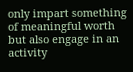only impart something of meaningful worth but also engage in an activity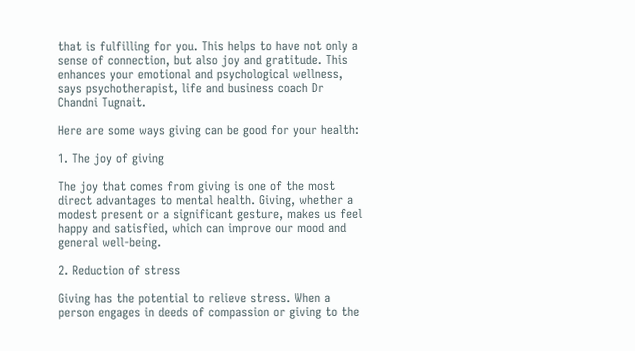that is fulfilling for you. This helps to have not only a sense of connection, but also joy and gratitude. This enhances your emotional and psychological wellness, says psychotherapist, life and business coach Dr Chandni Tugnait.

Here are some ways giving can be good for your health:

1. The joy of giving

The joy that comes from giving is one of the most direct advantages to mental health. Giving, whether a modest present or a significant gesture, makes us feel happy and satisfied, which can improve our mood and general well-being.

2. Reduction of stress

Giving has the potential to relieve stress. When a person engages in deeds of compassion or giving to the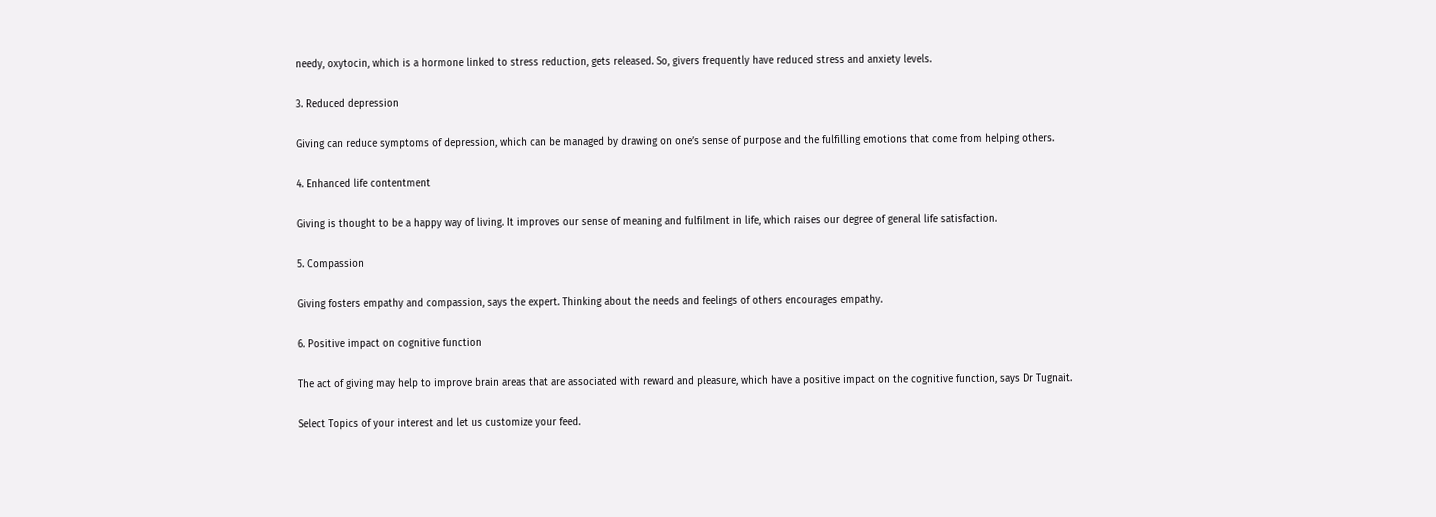needy, oxytocin, which is a hormone linked to stress reduction, gets released. So, givers frequently have reduced stress and anxiety levels.

3. Reduced depression

Giving can reduce symptoms of depression, which can be managed by drawing on one’s sense of purpose and the fulfilling emotions that come from helping others.

4. Enhanced life contentment

Giving is thought to be a happy way of living. It improves our sense of meaning and fulfilment in life, which raises our degree of general life satisfaction.

5. Compassion

Giving fosters empathy and compassion, says the expert. Thinking about the needs and feelings of others encourages empathy.

6. Positive impact on cognitive function

The act of giving may help to improve brain areas that are associated with reward and pleasure, which have a positive impact on the cognitive function, says Dr Tugnait.

Select Topics of your interest and let us customize your feed.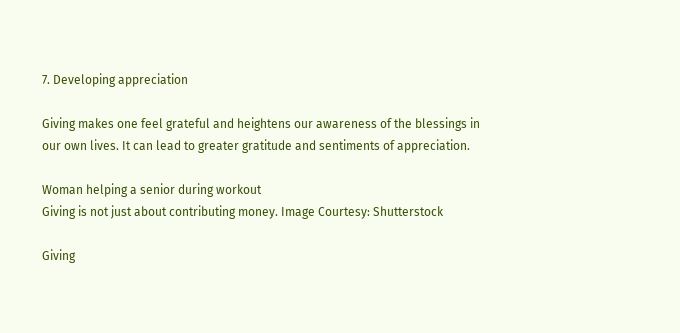7. Developing appreciation

Giving makes one feel grateful and heightens our awareness of the blessings in our own lives. It can lead to greater gratitude and sentiments of appreciation.

Woman helping a senior during workout
Giving is not just about contributing money. Image Courtesy: Shutterstock

Giving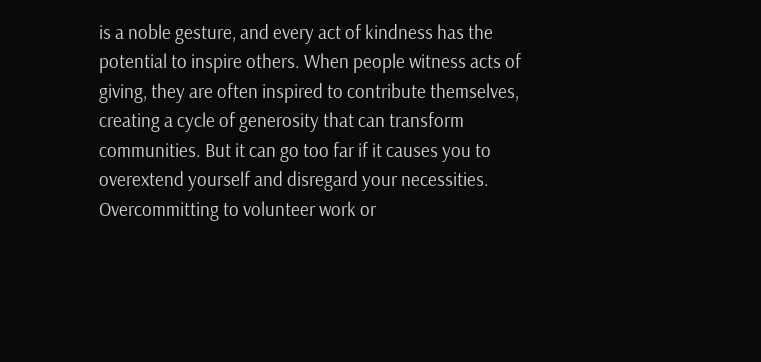is a noble gesture, and every act of kindness has the potential to inspire others. When people witness acts of giving, they are often inspired to contribute themselves, creating a cycle of generosity that can transform communities. But it can go too far if it causes you to overextend yourself and disregard your necessities. Overcommitting to volunteer work or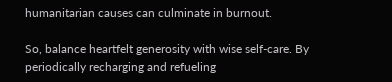humanitarian causes can culminate in burnout.

So, balance heartfelt generosity with wise self-care. By periodically recharging and refueling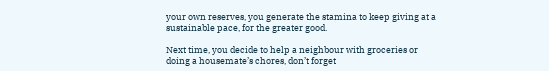your own reserves, you generate the stamina to keep giving at a sustainable pace, for the greater good.

Next time, you decide to help a neighbour with groceries or doing a housemate’s chores, don’t forget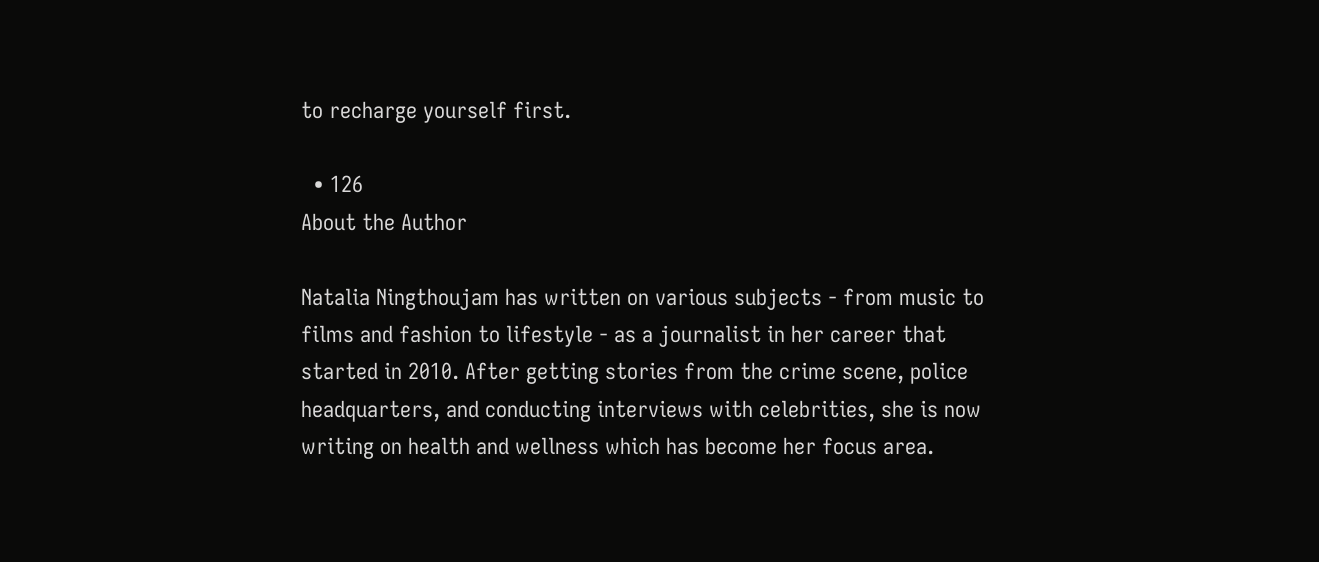to recharge yourself first.

  • 126
About the Author

Natalia Ningthoujam has written on various subjects - from music to films and fashion to lifestyle - as a journalist in her career that started in 2010. After getting stories from the crime scene, police headquarters, and conducting interviews with celebrities, she is now writing on health and wellness which has become her focus area.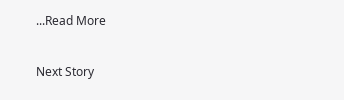...Read More

Next Story